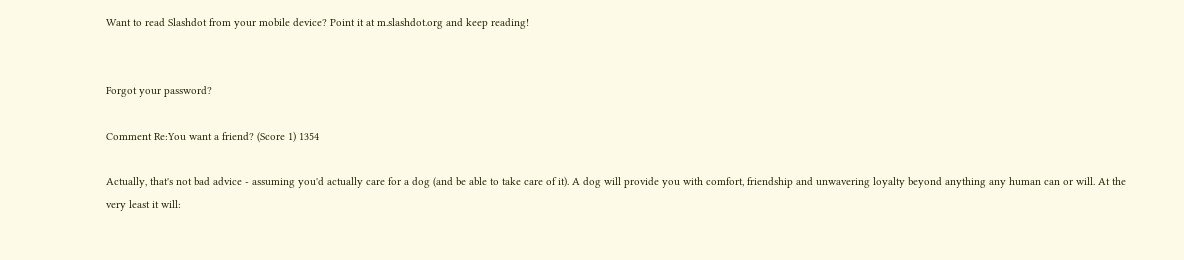Want to read Slashdot from your mobile device? Point it at m.slashdot.org and keep reading!


Forgot your password?

Comment Re:You want a friend? (Score 1) 1354

Actually, that's not bad advice - assuming you'd actually care for a dog (and be able to take care of it). A dog will provide you with comfort, friendship and unwavering loyalty beyond anything any human can or will. At the very least it will: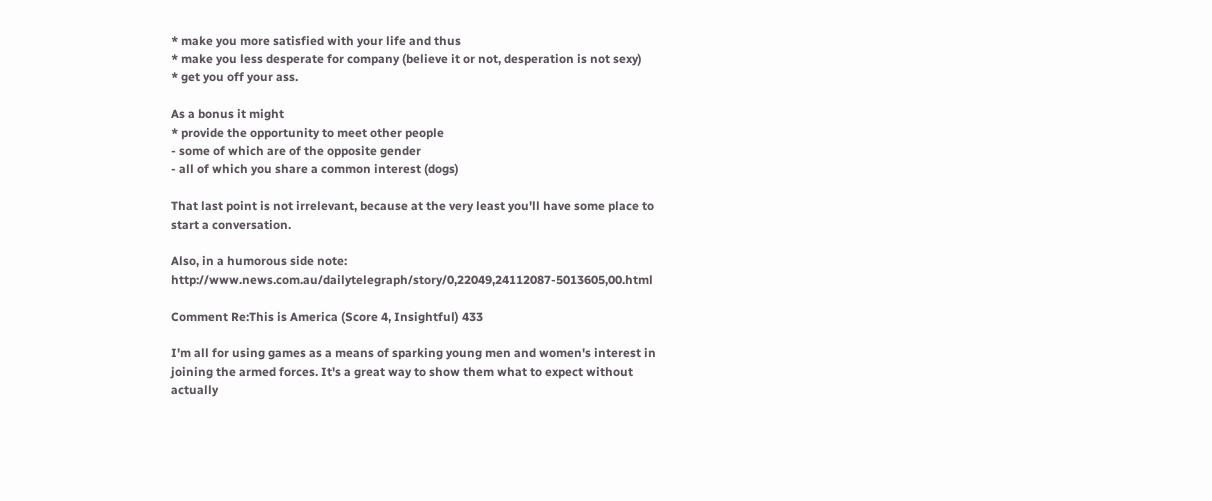* make you more satisfied with your life and thus
* make you less desperate for company (believe it or not, desperation is not sexy)
* get you off your ass.

As a bonus it might
* provide the opportunity to meet other people
- some of which are of the opposite gender
- all of which you share a common interest (dogs)

That last point is not irrelevant, because at the very least you'll have some place to start a conversation.

Also, in a humorous side note: http://www.news.com.au/dailytelegraph/story/0,22049,24112087-5013605,00.html

Comment Re:This is America (Score 4, Insightful) 433

I'm all for using games as a means of sparking young men and women's interest in joining the armed forces. It's a great way to show them what to expect without actually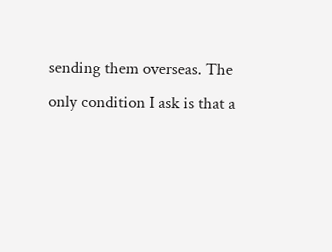sending them overseas. The only condition I ask is that a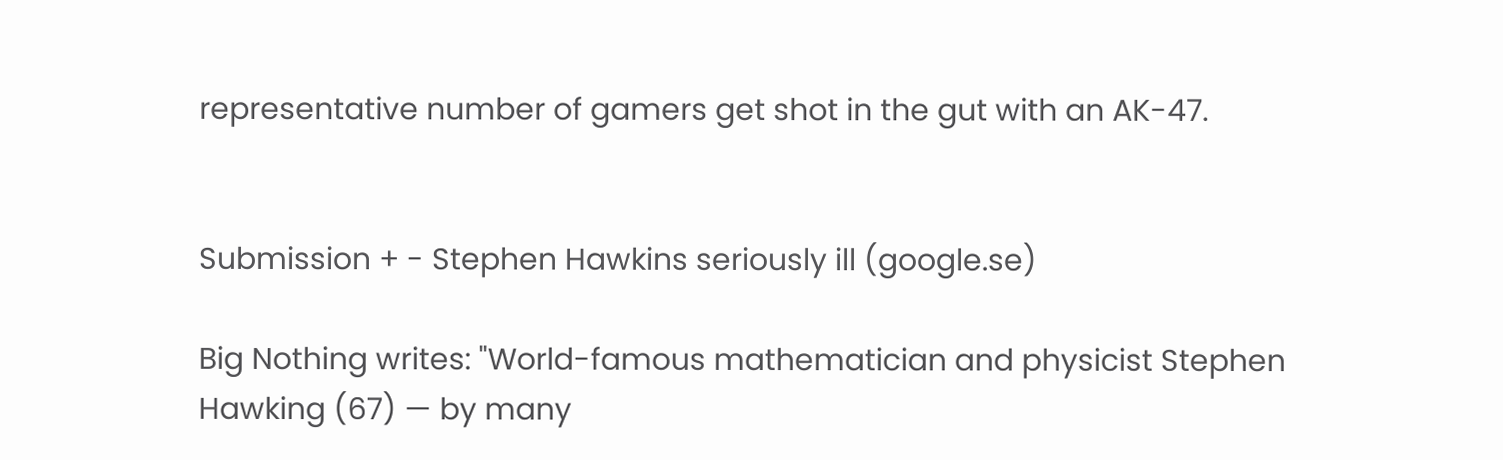representative number of gamers get shot in the gut with an AK-47.


Submission + - Stephen Hawkins seriously ill (google.se)

Big Nothing writes: "World-famous mathematician and physicist Stephen Hawking (67) — by many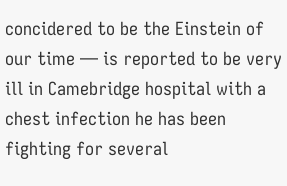concidered to be the Einstein of our time — is reported to be very ill in Camebridge hospital with a chest infection he has been fighting for several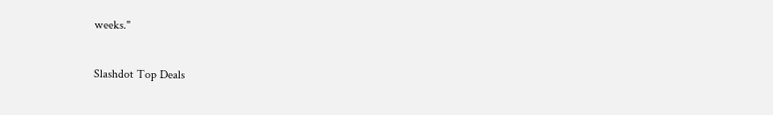weeks."

Slashdot Top Deals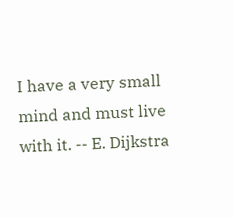I have a very small mind and must live with it. -- E. Dijkstra